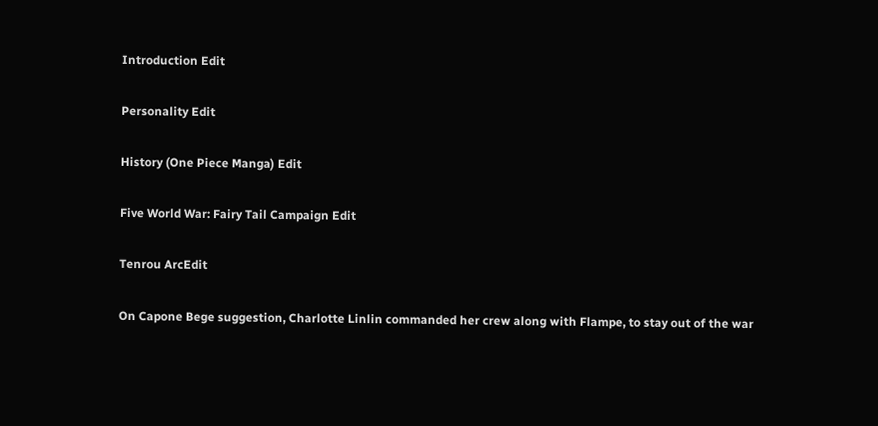Introduction Edit

Personality Edit

History (One Piece Manga) Edit

Five World War: Fairy Tail Campaign Edit

Tenrou ArcEdit

On Capone Bege suggestion, Charlotte Linlin commanded her crew along with Flampe, to stay out of the war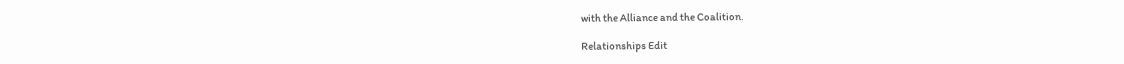with the Alliance and the Coalition.

Relationships Edit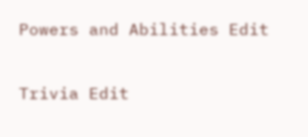Powers and Abilities Edit

Trivia Edit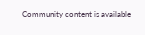Community content is available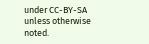under CC-BY-SA unless otherwise noted.